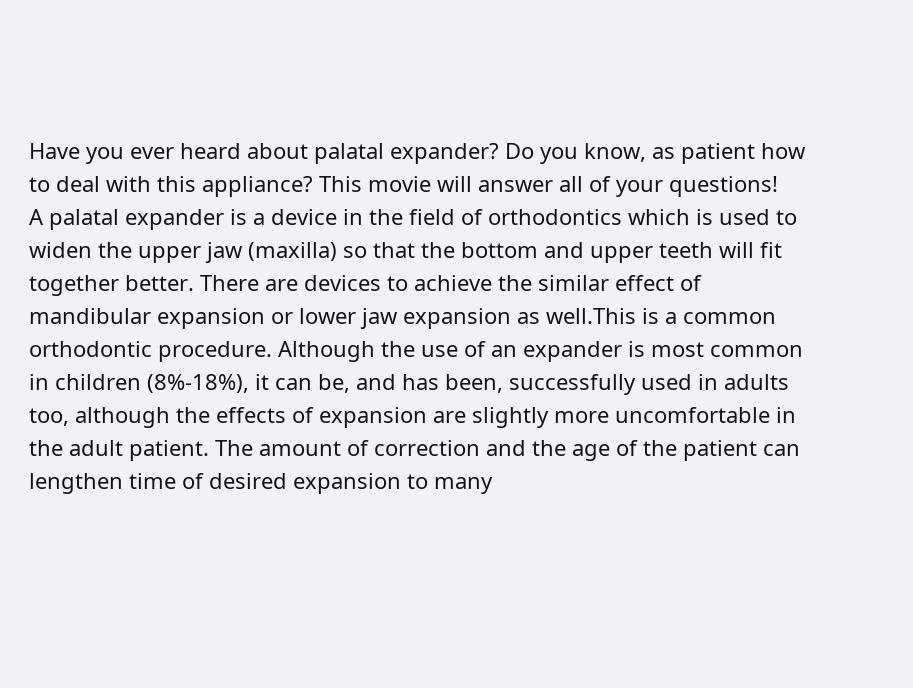Have you ever heard about palatal expander? Do you know, as patient how to deal with this appliance? This movie will answer all of your questions!
A palatal expander is a device in the field of orthodontics which is used to widen the upper jaw (maxilla) so that the bottom and upper teeth will fit together better. There are devices to achieve the similar effect of mandibular expansion or lower jaw expansion as well.This is a common orthodontic procedure. Although the use of an expander is most common in children (8%-18%), it can be, and has been, successfully used in adults too, although the effects of expansion are slightly more uncomfortable in the adult patient. The amount of correction and the age of the patient can lengthen time of desired expansion to many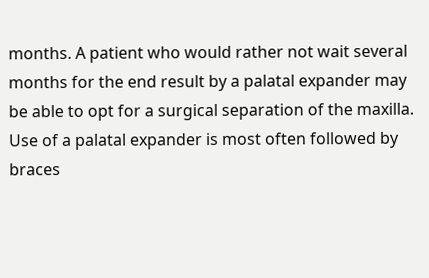months. A patient who would rather not wait several months for the end result by a palatal expander may be able to opt for a surgical separation of the maxilla. Use of a palatal expander is most often followed by braces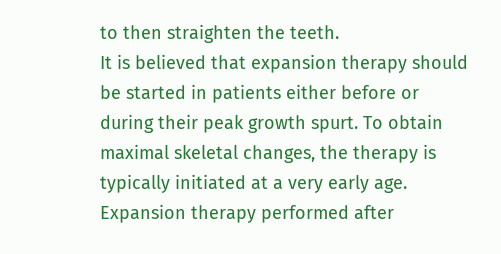to then straighten the teeth.
It is believed that expansion therapy should be started in patients either before or during their peak growth spurt. To obtain maximal skeletal changes, the therapy is typically initiated at a very early age. Expansion therapy performed after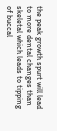the peak growth spurt will lead to more dental changes than skeletal which leads to tipping of buccal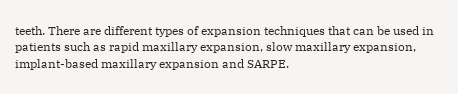teeth. There are different types of expansion techniques that can be used in patients such as rapid maxillary expansion, slow maxillary expansion, implant-based maxillary expansion and SARPE.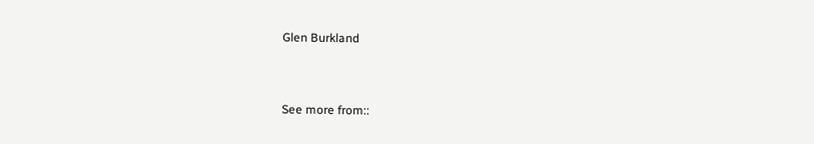Glen Burkland


See more from::